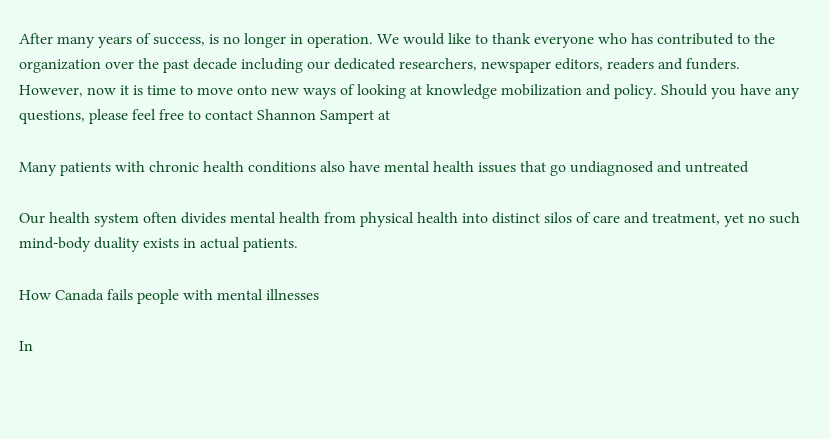After many years of success, is no longer in operation. We would like to thank everyone who has contributed to the organization over the past decade including our dedicated researchers, newspaper editors, readers and funders. However, now it is time to move onto new ways of looking at knowledge mobilization and policy. Should you have any questions, please feel free to contact Shannon Sampert at

Many patients with chronic health conditions also have mental health issues that go undiagnosed and untreated

Our health system often divides mental health from physical health into distinct silos of care and treatment, yet no such mind-body duality exists in actual patients.

How Canada fails people with mental illnesses

In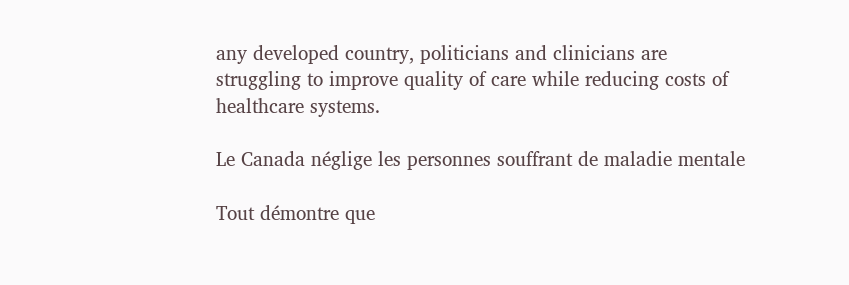any developed country, politicians and clinicians are struggling to improve quality of care while reducing costs of healthcare systems.

Le Canada néglige les personnes souffrant de maladie mentale

Tout démontre que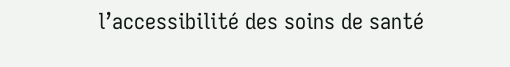l’accessibilité des soins de santé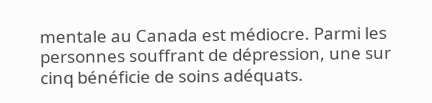mentale au Canada est médiocre. Parmi les personnes souffrant de dépression, une sur cinq bénéficie de soins adéquats.